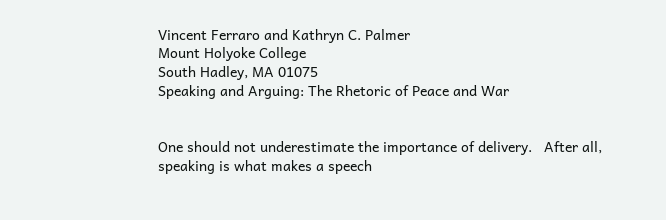Vincent Ferraro and Kathryn C. Palmer
Mount Holyoke College
South Hadley, MA 01075
Speaking and Arguing: The Rhetoric of Peace and War


One should not underestimate the importance of delivery.   After all, speaking is what makes a speech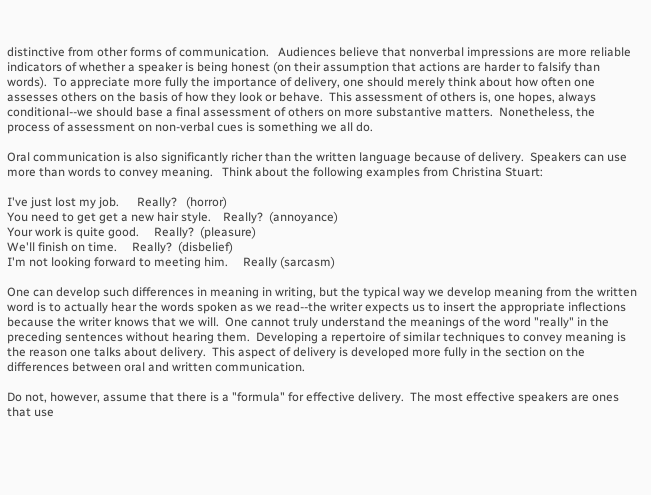distinctive from other forms of communication.   Audiences believe that nonverbal impressions are more reliable indicators of whether a speaker is being honest (on their assumption that actions are harder to falsify than words).  To appreciate more fully the importance of delivery, one should merely think about how often one assesses others on the basis of how they look or behave.  This assessment of others is, one hopes, always conditional--we should base a final assessment of others on more substantive matters.  Nonetheless, the process of assessment on non-verbal cues is something we all do.

Oral communication is also significantly richer than the written language because of delivery.  Speakers can use more than words to convey meaning.   Think about the following examples from Christina Stuart:

I've just lost my job.      Really?   (horror)
You need to get get a new hair style.    Really?  (annoyance)
Your work is quite good.     Really?  (pleasure)
We'll finish on time.     Really?  (disbelief)
I'm not looking forward to meeting him.     Really (sarcasm)

One can develop such differences in meaning in writing, but the typical way we develop meaning from the written word is to actually hear the words spoken as we read--the writer expects us to insert the appropriate inflections because the writer knows that we will.  One cannot truly understand the meanings of the word "really" in the preceding sentences without hearing them.  Developing a repertoire of similar techniques to convey meaning is the reason one talks about delivery.  This aspect of delivery is developed more fully in the section on the differences between oral and written communication.

Do not, however, assume that there is a "formula" for effective delivery.  The most effective speakers are ones that use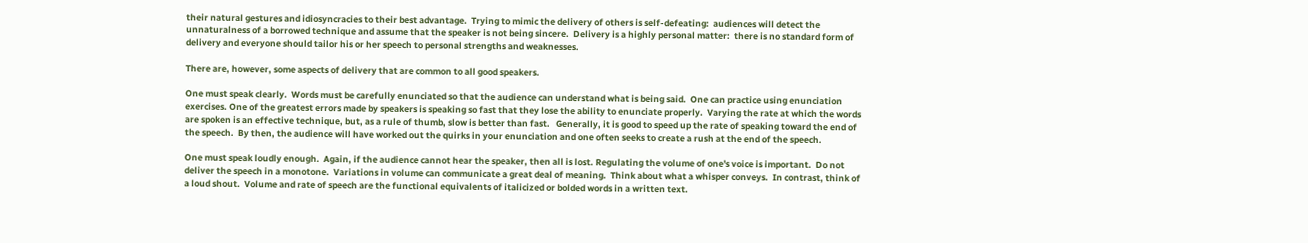their natural gestures and idiosyncracies to their best advantage.  Trying to mimic the delivery of others is self-defeating:  audiences will detect the unnaturalness of a borrowed technique and assume that the speaker is not being sincere.  Delivery is a highly personal matter:  there is no standard form of delivery and everyone should tailor his or her speech to personal strengths and weaknesses.

There are, however, some aspects of delivery that are common to all good speakers.

One must speak clearly.  Words must be carefully enunciated so that the audience can understand what is being said.  One can practice using enunciation exercises. One of the greatest errors made by speakers is speaking so fast that they lose the ability to enunciate properly.  Varying the rate at which the words are spoken is an effective technique, but, as a rule of thumb, slow is better than fast.   Generally, it is good to speed up the rate of speaking toward the end of the speech.  By then, the audience will have worked out the quirks in your enunciation and one often seeks to create a rush at the end of the speech.

One must speak loudly enough.  Again, if the audience cannot hear the speaker, then all is lost. Regulating the volume of one's voice is important.  Do not deliver the speech in a monotone.  Variations in volume can communicate a great deal of meaning.  Think about what a whisper conveys.  In contrast, think of a loud shout.  Volume and rate of speech are the functional equivalents of italicized or bolded words in a written text.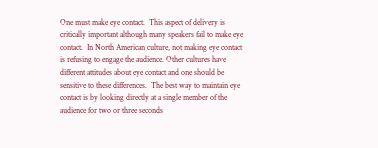One must make eye contact.  This aspect of delivery is critically important although many speakers fail to make eye contact.  In North American culture, not making eye contact is refusing to engage the audience. Other cultures have different attitudes about eye contact and one should be sensitive to these differences.  The best way to maintain eye contact is by looking directly at a single member of the audience for two or three seconds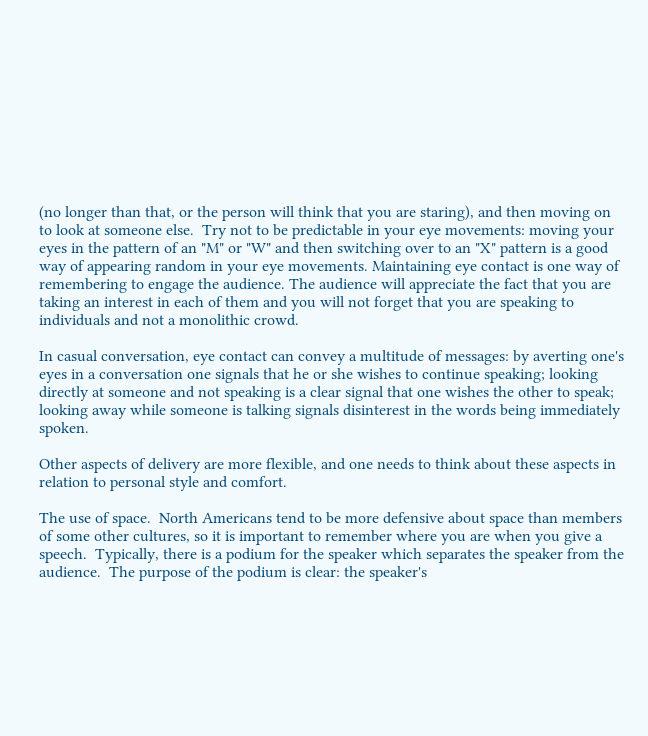(no longer than that, or the person will think that you are staring), and then moving on to look at someone else.  Try not to be predictable in your eye movements: moving your eyes in the pattern of an "M" or "W" and then switching over to an "X" pattern is a good way of appearing random in your eye movements. Maintaining eye contact is one way of remembering to engage the audience. The audience will appreciate the fact that you are taking an interest in each of them and you will not forget that you are speaking to individuals and not a monolithic crowd.

In casual conversation, eye contact can convey a multitude of messages: by averting one's eyes in a conversation one signals that he or she wishes to continue speaking; looking directly at someone and not speaking is a clear signal that one wishes the other to speak; looking away while someone is talking signals disinterest in the words being immediately spoken.

Other aspects of delivery are more flexible, and one needs to think about these aspects in relation to personal style and comfort.

The use of space.  North Americans tend to be more defensive about space than members of some other cultures, so it is important to remember where you are when you give a speech.  Typically, there is a podium for the speaker which separates the speaker from the audience.  The purpose of the podium is clear: the speaker's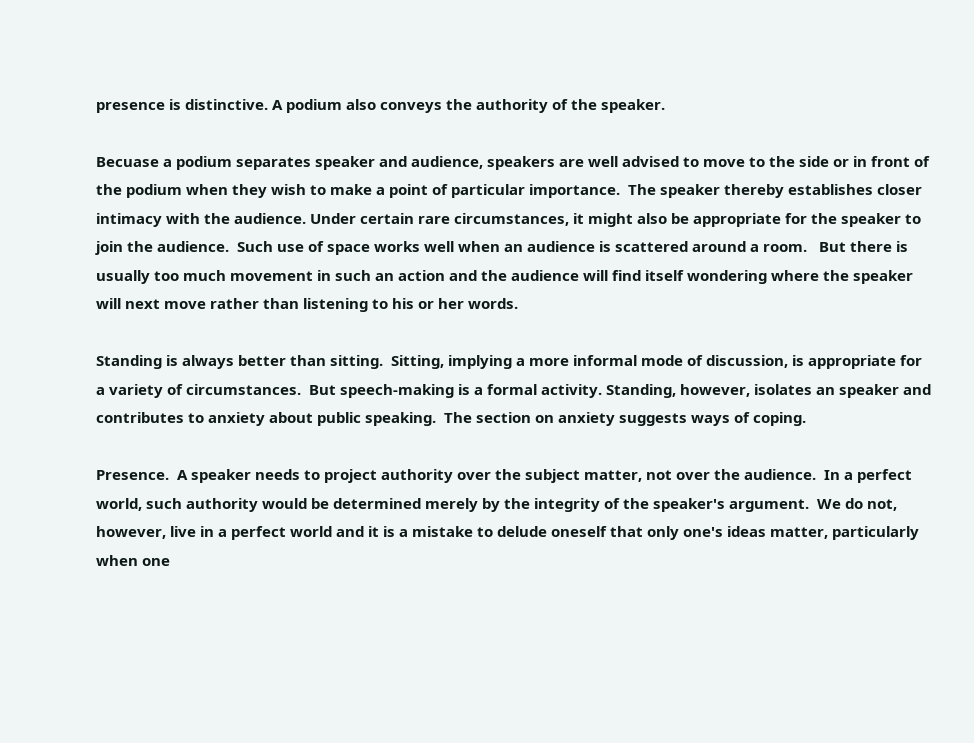presence is distinctive. A podium also conveys the authority of the speaker.

Becuase a podium separates speaker and audience, speakers are well advised to move to the side or in front of the podium when they wish to make a point of particular importance.  The speaker thereby establishes closer intimacy with the audience. Under certain rare circumstances, it might also be appropriate for the speaker to join the audience.  Such use of space works well when an audience is scattered around a room.   But there is usually too much movement in such an action and the audience will find itself wondering where the speaker will next move rather than listening to his or her words.

Standing is always better than sitting.  Sitting, implying a more informal mode of discussion, is appropriate for a variety of circumstances.  But speech-making is a formal activity. Standing, however, isolates an speaker and contributes to anxiety about public speaking.  The section on anxiety suggests ways of coping.

Presence.  A speaker needs to project authority over the subject matter, not over the audience.  In a perfect world, such authority would be determined merely by the integrity of the speaker's argument.  We do not, however, live in a perfect world and it is a mistake to delude oneself that only one's ideas matter, particularly when one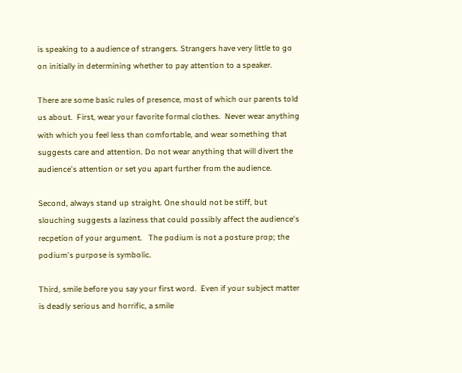is speaking to a audience of strangers. Strangers have very little to go on initially in determining whether to pay attention to a speaker.

There are some basic rules of presence, most of which our parents told us about.  First, wear your favorite formal clothes.  Never wear anything with which you feel less than comfortable, and wear something that suggests care and attention. Do not wear anything that will divert the audience's attention or set you apart further from the audience.

Second, always stand up straight. One should not be stiff, but slouching suggests a laziness that could possibly affect the audience's recpetion of your argument.   The podium is not a posture prop; the podium's purpose is symbolic.

Third, smile before you say your first word.  Even if your subject matter is deadly serious and horrific, a smile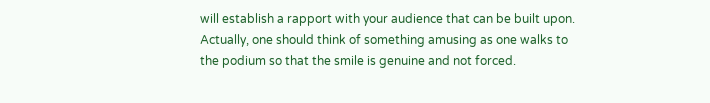will establish a rapport with your audience that can be built upon.  Actually, one should think of something amusing as one walks to the podium so that the smile is genuine and not forced.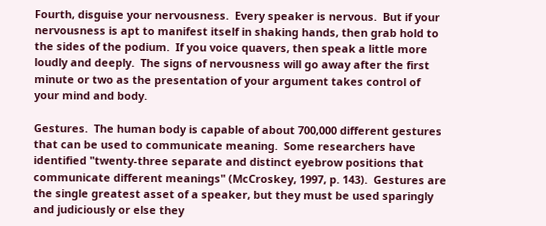Fourth, disguise your nervousness.  Every speaker is nervous.  But if your nervousness is apt to manifest itself in shaking hands, then grab hold to the sides of the podium.  If you voice quavers, then speak a little more loudly and deeply.  The signs of nervousness will go away after the first minute or two as the presentation of your argument takes control of your mind and body.

Gestures.  The human body is capable of about 700,000 different gestures that can be used to communicate meaning.  Some researchers have identified "twenty-three separate and distinct eyebrow positions that communicate different meanings" (McCroskey, 1997, p. 143).  Gestures are the single greatest asset of a speaker, but they must be used sparingly and judiciously or else they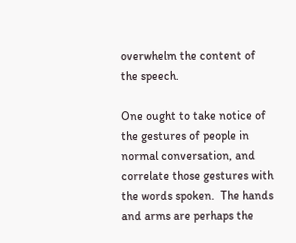overwhelm the content of the speech.

One ought to take notice of the gestures of people in normal conversation, and correlate those gestures with the words spoken.  The hands and arms are perhaps the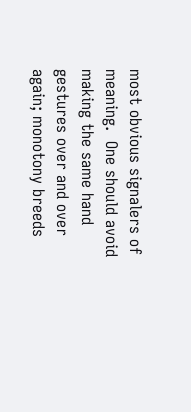most obvious signalers of meaning.  One should avoid making the same hand gestures over and over again; monotony breeds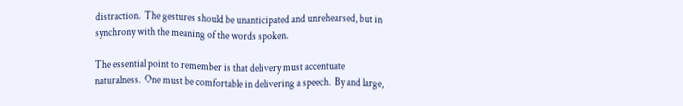distraction.  The gestures should be unanticipated and unrehearsed, but in synchrony with the meaning of the words spoken.

The essential point to remember is that delivery must accentuate naturalness.  One must be comfortable in delivering a speech.  By and large,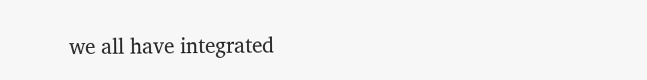we all have integrated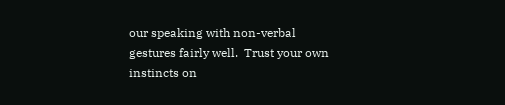our speaking with non-verbal gestures fairly well.  Trust your own instincts on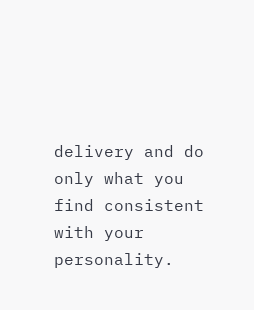delivery and do only what you find consistent with your personality.